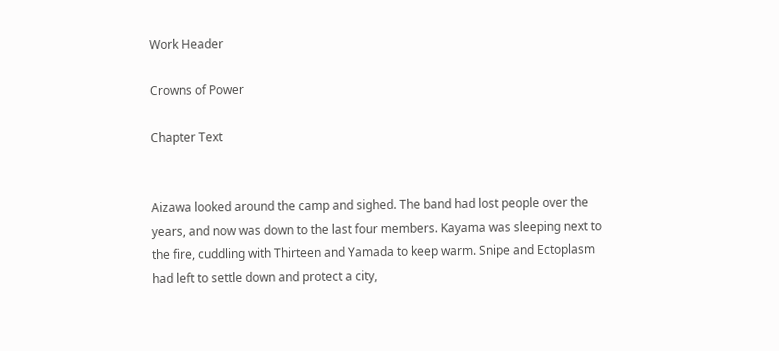Work Header

Crowns of Power

Chapter Text


Aizawa looked around the camp and sighed. The band had lost people over the years, and now was down to the last four members. Kayama was sleeping next to the fire, cuddling with Thirteen and Yamada to keep warm. Snipe and Ectoplasm had left to settle down and protect a city,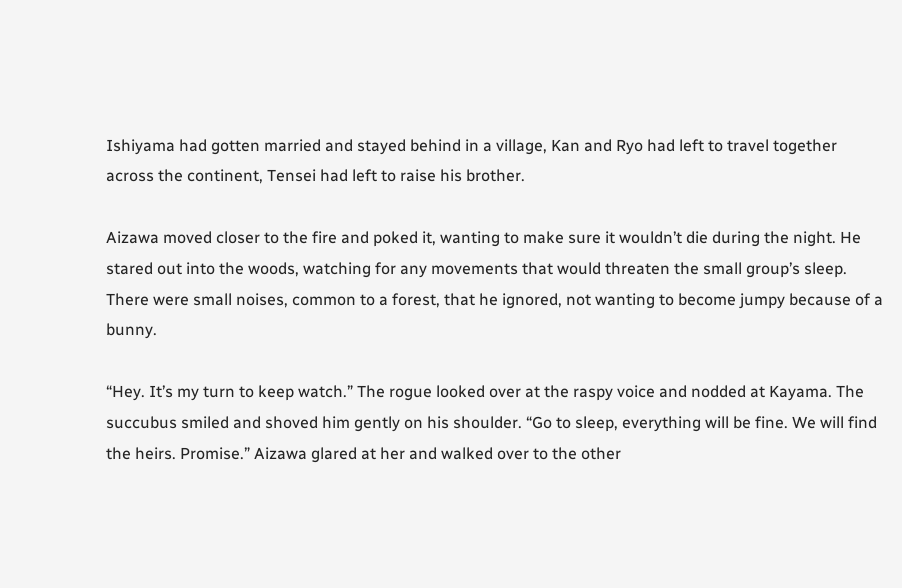Ishiyama had gotten married and stayed behind in a village, Kan and Ryo had left to travel together across the continent, Tensei had left to raise his brother.

Aizawa moved closer to the fire and poked it, wanting to make sure it wouldn’t die during the night. He stared out into the woods, watching for any movements that would threaten the small group’s sleep. There were small noises, common to a forest, that he ignored, not wanting to become jumpy because of a bunny.

“Hey. It’s my turn to keep watch.” The rogue looked over at the raspy voice and nodded at Kayama. The succubus smiled and shoved him gently on his shoulder. “Go to sleep, everything will be fine. We will find the heirs. Promise.” Aizawa glared at her and walked over to the other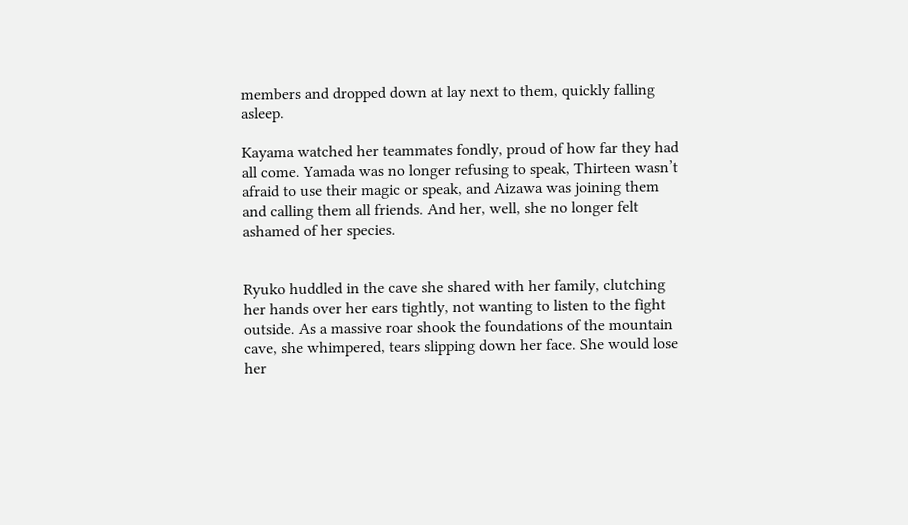members and dropped down at lay next to them, quickly falling asleep.

Kayama watched her teammates fondly, proud of how far they had all come. Yamada was no longer refusing to speak, Thirteen wasn’t afraid to use their magic or speak, and Aizawa was joining them and calling them all friends. And her, well, she no longer felt ashamed of her species.


Ryuko huddled in the cave she shared with her family, clutching her hands over her ears tightly, not wanting to listen to the fight outside. As a massive roar shook the foundations of the mountain cave, she whimpered, tears slipping down her face. She would lose her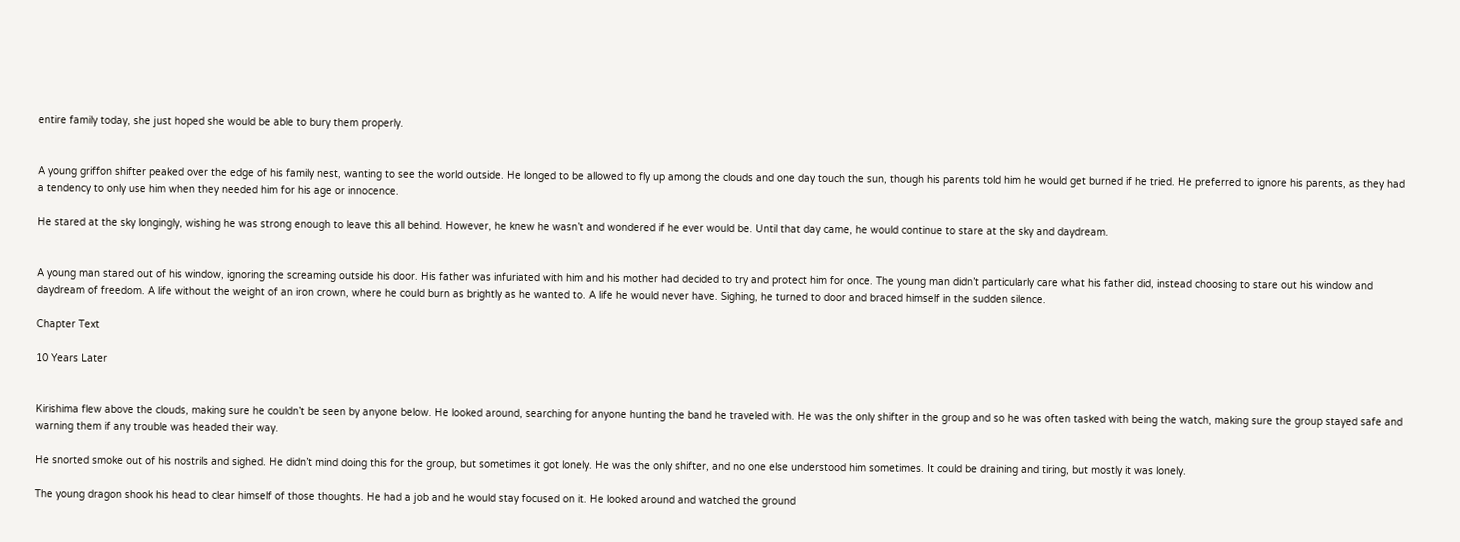entire family today, she just hoped she would be able to bury them properly.


A young griffon shifter peaked over the edge of his family nest, wanting to see the world outside. He longed to be allowed to fly up among the clouds and one day touch the sun, though his parents told him he would get burned if he tried. He preferred to ignore his parents, as they had a tendency to only use him when they needed him for his age or innocence.

He stared at the sky longingly, wishing he was strong enough to leave this all behind. However, he knew he wasn’t and wondered if he ever would be. Until that day came, he would continue to stare at the sky and daydream.


A young man stared out of his window, ignoring the screaming outside his door. His father was infuriated with him and his mother had decided to try and protect him for once. The young man didn’t particularly care what his father did, instead choosing to stare out his window and daydream of freedom. A life without the weight of an iron crown, where he could burn as brightly as he wanted to. A life he would never have. Sighing, he turned to door and braced himself in the sudden silence.

Chapter Text

10 Years Later


Kirishima flew above the clouds, making sure he couldn’t be seen by anyone below. He looked around, searching for anyone hunting the band he traveled with. He was the only shifter in the group and so he was often tasked with being the watch, making sure the group stayed safe and warning them if any trouble was headed their way.

He snorted smoke out of his nostrils and sighed. He didn’t mind doing this for the group, but sometimes it got lonely. He was the only shifter, and no one else understood him sometimes. It could be draining and tiring, but mostly it was lonely.

The young dragon shook his head to clear himself of those thoughts. He had a job and he would stay focused on it. He looked around and watched the ground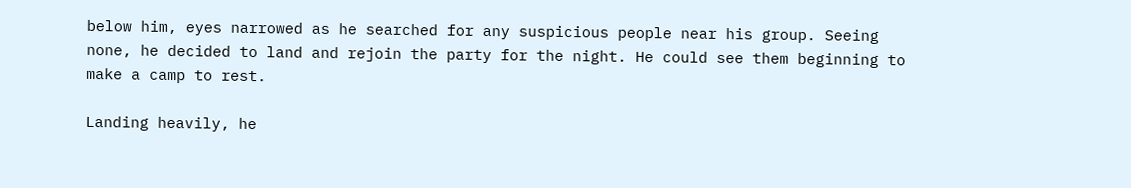below him, eyes narrowed as he searched for any suspicious people near his group. Seeing none, he decided to land and rejoin the party for the night. He could see them beginning to make a camp to rest.

Landing heavily, he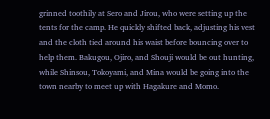grinned toothily at Sero and Jirou, who were setting up the tents for the camp. He quickly shifted back, adjusting his vest and the cloth tied around his waist before bouncing over to help them. Bakugou, Ojiro, and Shouji would be out hunting, while Shinsou, Tokoyami, and Mina would be going into the town nearby to meet up with Hagakure and Momo.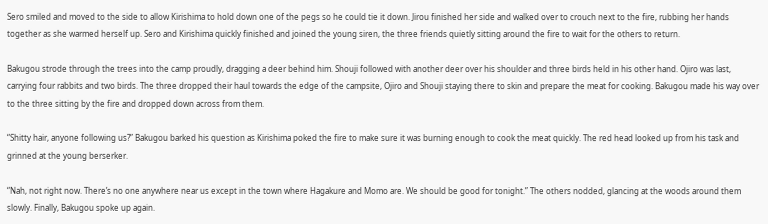Sero smiled and moved to the side to allow Kirishima to hold down one of the pegs so he could tie it down. Jirou finished her side and walked over to crouch next to the fire, rubbing her hands together as she warmed herself up. Sero and Kirishima quickly finished and joined the young siren, the three friends quietly sitting around the fire to wait for the others to return.

Bakugou strode through the trees into the camp proudly, dragging a deer behind him. Shouji followed with another deer over his shoulder and three birds held in his other hand. Ojiro was last, carrying four rabbits and two birds. The three dropped their haul towards the edge of the campsite, Ojiro and Shouji staying there to skin and prepare the meat for cooking. Bakugou made his way over to the three sitting by the fire and dropped down across from them.

“Shitty hair, anyone following us?” Bakugou barked his question as Kirishima poked the fire to make sure it was burning enough to cook the meat quickly. The red head looked up from his task and grinned at the young berserker.

“Nah, not right now. There’s no one anywhere near us except in the town where Hagakure and Momo are. We should be good for tonight.” The others nodded, glancing at the woods around them slowly. Finally, Bakugou spoke up again.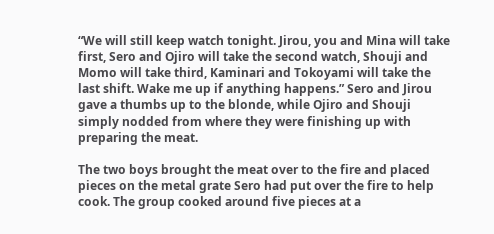“We will still keep watch tonight. Jirou, you and Mina will take first, Sero and Ojiro will take the second watch, Shouji and Momo will take third, Kaminari and Tokoyami will take the last shift. Wake me up if anything happens.” Sero and Jirou gave a thumbs up to the blonde, while Ojiro and Shouji simply nodded from where they were finishing up with preparing the meat.

The two boys brought the meat over to the fire and placed pieces on the metal grate Sero had put over the fire to help cook. The group cooked around five pieces at a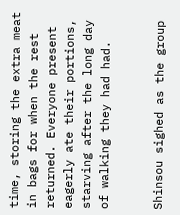time, storing the extra meat in bags for when the rest returned. Everyone present eagerly ate their portions, starving after the long day of walking they had had.


Shinsou sighed as the group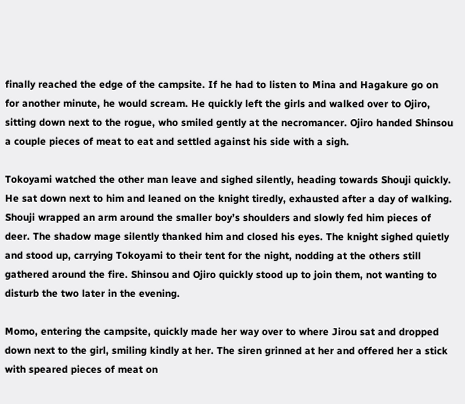finally reached the edge of the campsite. If he had to listen to Mina and Hagakure go on for another minute, he would scream. He quickly left the girls and walked over to Ojiro, sitting down next to the rogue, who smiled gently at the necromancer. Ojiro handed Shinsou a couple pieces of meat to eat and settled against his side with a sigh.

Tokoyami watched the other man leave and sighed silently, heading towards Shouji quickly. He sat down next to him and leaned on the knight tiredly, exhausted after a day of walking. Shouji wrapped an arm around the smaller boy’s shoulders and slowly fed him pieces of deer. The shadow mage silently thanked him and closed his eyes. The knight sighed quietly and stood up, carrying Tokoyami to their tent for the night, nodding at the others still gathered around the fire. Shinsou and Ojiro quickly stood up to join them, not wanting to disturb the two later in the evening.

Momo, entering the campsite, quickly made her way over to where Jirou sat and dropped down next to the girl, smiling kindly at her. The siren grinned at her and offered her a stick with speared pieces of meat on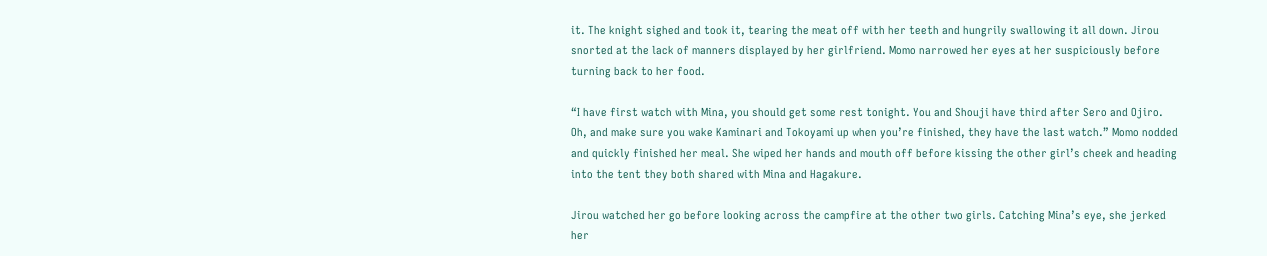it. The knight sighed and took it, tearing the meat off with her teeth and hungrily swallowing it all down. Jirou snorted at the lack of manners displayed by her girlfriend. Momo narrowed her eyes at her suspiciously before turning back to her food.

“I have first watch with Mina, you should get some rest tonight. You and Shouji have third after Sero and Ojiro. Oh, and make sure you wake Kaminari and Tokoyami up when you’re finished, they have the last watch.” Momo nodded and quickly finished her meal. She wiped her hands and mouth off before kissing the other girl’s cheek and heading into the tent they both shared with Mina and Hagakure.

Jirou watched her go before looking across the campfire at the other two girls. Catching Mina’s eye, she jerked her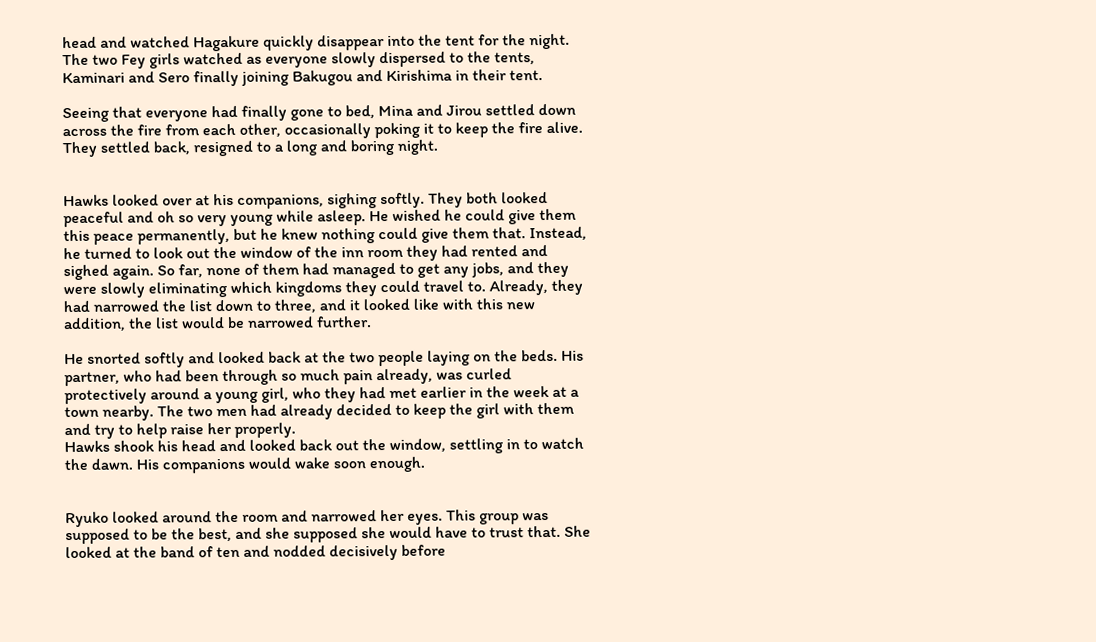head and watched Hagakure quickly disappear into the tent for the night. The two Fey girls watched as everyone slowly dispersed to the tents, Kaminari and Sero finally joining Bakugou and Kirishima in their tent.

Seeing that everyone had finally gone to bed, Mina and Jirou settled down across the fire from each other, occasionally poking it to keep the fire alive. They settled back, resigned to a long and boring night.


Hawks looked over at his companions, sighing softly. They both looked peaceful and oh so very young while asleep. He wished he could give them this peace permanently, but he knew nothing could give them that. Instead, he turned to look out the window of the inn room they had rented and sighed again. So far, none of them had managed to get any jobs, and they were slowly eliminating which kingdoms they could travel to. Already, they had narrowed the list down to three, and it looked like with this new addition, the list would be narrowed further.

He snorted softly and looked back at the two people laying on the beds. His partner, who had been through so much pain already, was curled protectively around a young girl, who they had met earlier in the week at a town nearby. The two men had already decided to keep the girl with them and try to help raise her properly.
Hawks shook his head and looked back out the window, settling in to watch the dawn. His companions would wake soon enough.


Ryuko looked around the room and narrowed her eyes. This group was supposed to be the best, and she supposed she would have to trust that. She looked at the band of ten and nodded decisively before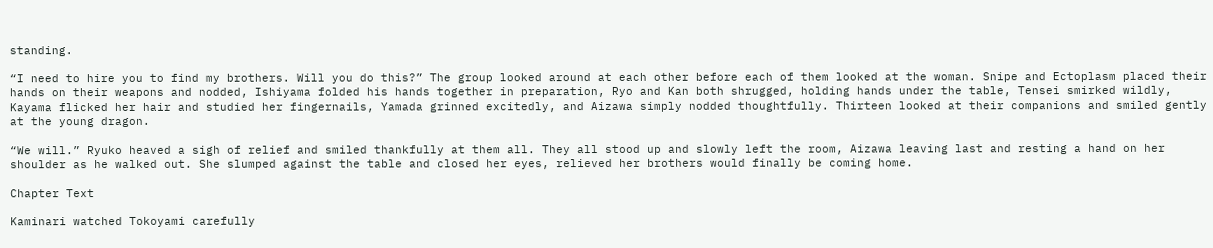standing.

“I need to hire you to find my brothers. Will you do this?” The group looked around at each other before each of them looked at the woman. Snipe and Ectoplasm placed their hands on their weapons and nodded, Ishiyama folded his hands together in preparation, Ryo and Kan both shrugged, holding hands under the table, Tensei smirked wildly, Kayama flicked her hair and studied her fingernails, Yamada grinned excitedly, and Aizawa simply nodded thoughtfully. Thirteen looked at their companions and smiled gently at the young dragon.

“We will.” Ryuko heaved a sigh of relief and smiled thankfully at them all. They all stood up and slowly left the room, Aizawa leaving last and resting a hand on her shoulder as he walked out. She slumped against the table and closed her eyes, relieved her brothers would finally be coming home.

Chapter Text

Kaminari watched Tokoyami carefully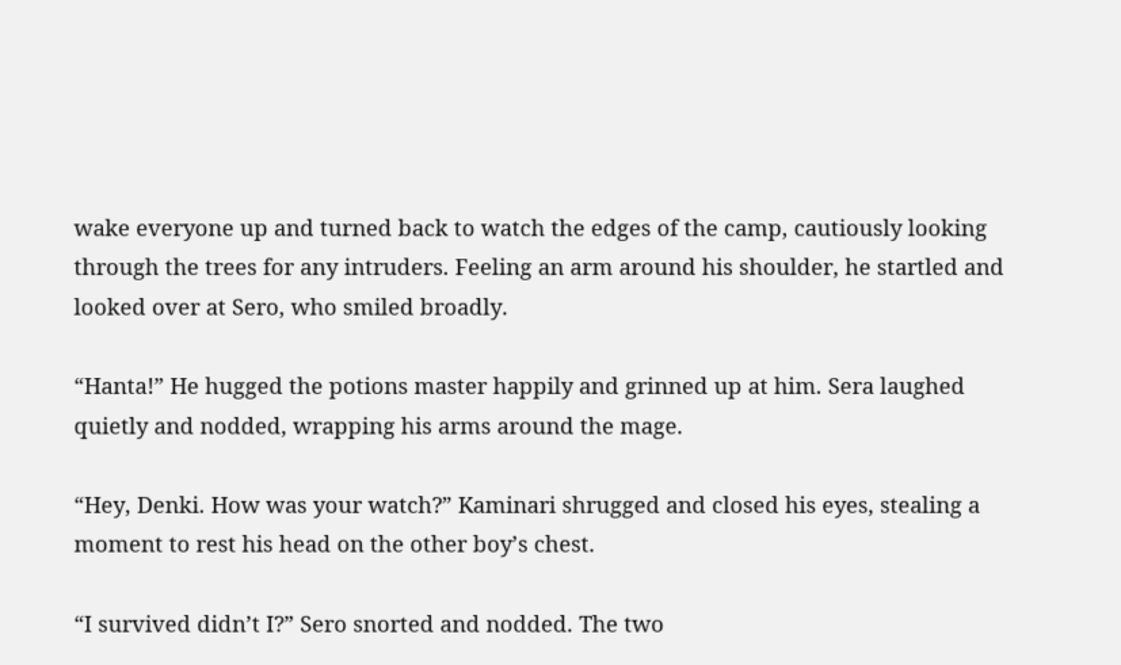wake everyone up and turned back to watch the edges of the camp, cautiously looking through the trees for any intruders. Feeling an arm around his shoulder, he startled and looked over at Sero, who smiled broadly.

“Hanta!” He hugged the potions master happily and grinned up at him. Sera laughed quietly and nodded, wrapping his arms around the mage.

“Hey, Denki. How was your watch?” Kaminari shrugged and closed his eyes, stealing a moment to rest his head on the other boy’s chest.

“I survived didn’t I?” Sero snorted and nodded. The two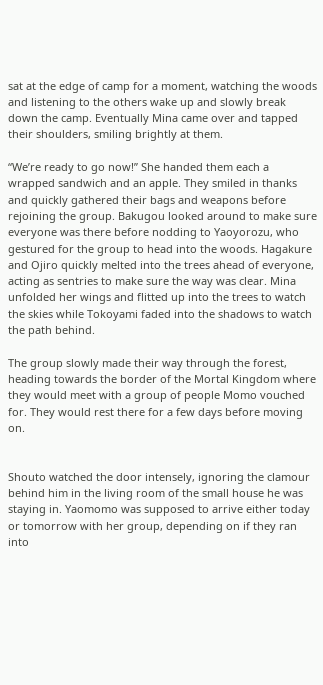sat at the edge of camp for a moment, watching the woods and listening to the others wake up and slowly break down the camp. Eventually Mina came over and tapped their shoulders, smiling brightly at them.

“We’re ready to go now!” She handed them each a wrapped sandwich and an apple. They smiled in thanks and quickly gathered their bags and weapons before rejoining the group. Bakugou looked around to make sure everyone was there before nodding to Yaoyorozu, who gestured for the group to head into the woods. Hagakure and Ojiro quickly melted into the trees ahead of everyone, acting as sentries to make sure the way was clear. Mina unfolded her wings and flitted up into the trees to watch the skies while Tokoyami faded into the shadows to watch the path behind.

The group slowly made their way through the forest, heading towards the border of the Mortal Kingdom where they would meet with a group of people Momo vouched for. They would rest there for a few days before moving on.


Shouto watched the door intensely, ignoring the clamour behind him in the living room of the small house he was staying in. Yaomomo was supposed to arrive either today or tomorrow with her group, depending on if they ran into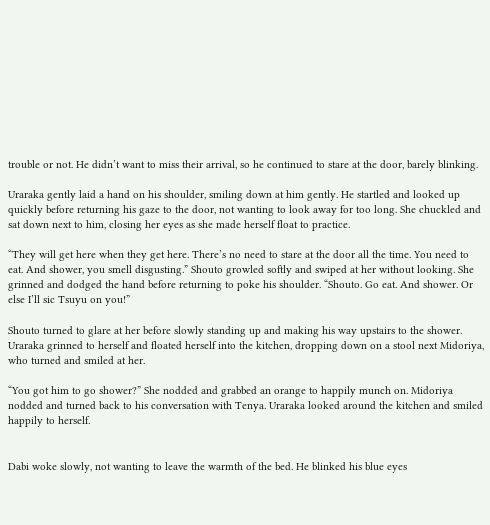trouble or not. He didn’t want to miss their arrival, so he continued to stare at the door, barely blinking.

Uraraka gently laid a hand on his shoulder, smiling down at him gently. He startled and looked up quickly before returning his gaze to the door, not wanting to look away for too long. She chuckled and sat down next to him, closing her eyes as she made herself float to practice.

“They will get here when they get here. There’s no need to stare at the door all the time. You need to eat. And shower, you smell disgusting.” Shouto growled softly and swiped at her without looking. She grinned and dodged the hand before returning to poke his shoulder. “Shouto. Go eat. And shower. Or else I’ll sic Tsuyu on you!”

Shouto turned to glare at her before slowly standing up and making his way upstairs to the shower. Uraraka grinned to herself and floated herself into the kitchen, dropping down on a stool next Midoriya, who turned and smiled at her.

“You got him to go shower?” She nodded and grabbed an orange to happily munch on. Midoriya nodded and turned back to his conversation with Tenya. Uraraka looked around the kitchen and smiled happily to herself.


Dabi woke slowly, not wanting to leave the warmth of the bed. He blinked his blue eyes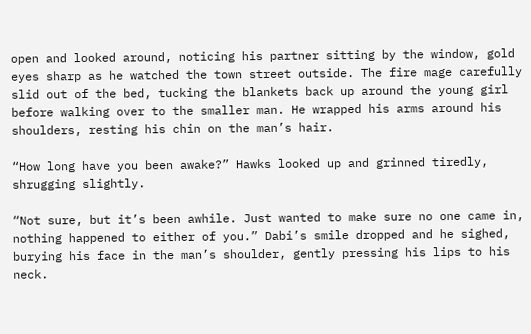open and looked around, noticing his partner sitting by the window, gold eyes sharp as he watched the town street outside. The fire mage carefully slid out of the bed, tucking the blankets back up around the young girl before walking over to the smaller man. He wrapped his arms around his shoulders, resting his chin on the man’s hair.

“How long have you been awake?” Hawks looked up and grinned tiredly, shrugging slightly.

“Not sure, but it’s been awhile. Just wanted to make sure no one came in, nothing happened to either of you.” Dabi’s smile dropped and he sighed, burying his face in the man’s shoulder, gently pressing his lips to his neck.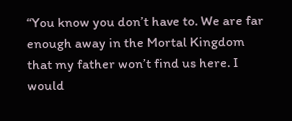“You know you don’t have to. We are far enough away in the Mortal Kingdom that my father won’t find us here. I would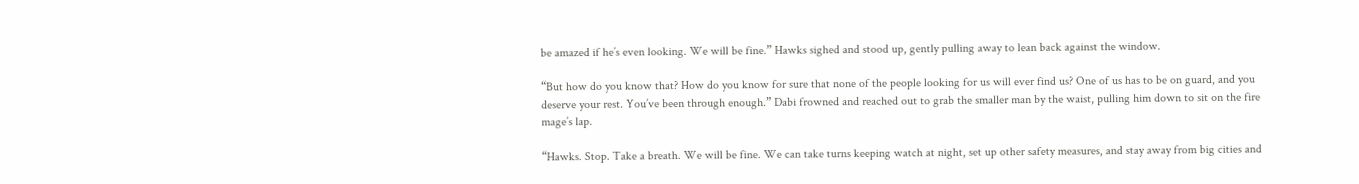be amazed if he’s even looking. We will be fine.” Hawks sighed and stood up, gently pulling away to lean back against the window.

“But how do you know that? How do you know for sure that none of the people looking for us will ever find us? One of us has to be on guard, and you deserve your rest. You’ve been through enough.” Dabi frowned and reached out to grab the smaller man by the waist, pulling him down to sit on the fire mage’s lap.

“Hawks. Stop. Take a breath. We will be fine. We can take turns keeping watch at night, set up other safety measures, and stay away from big cities and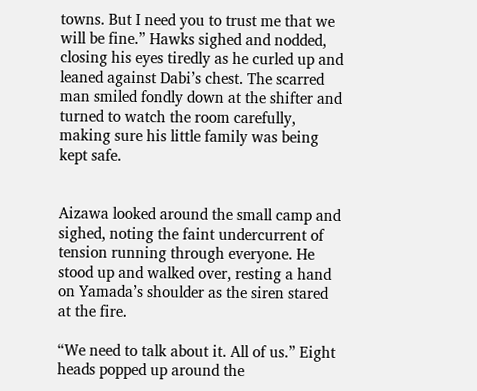towns. But I need you to trust me that we will be fine.” Hawks sighed and nodded, closing his eyes tiredly as he curled up and leaned against Dabi’s chest. The scarred man smiled fondly down at the shifter and turned to watch the room carefully, making sure his little family was being kept safe.


Aizawa looked around the small camp and sighed, noting the faint undercurrent of tension running through everyone. He stood up and walked over, resting a hand on Yamada’s shoulder as the siren stared at the fire.

“We need to talk about it. All of us.” Eight heads popped up around the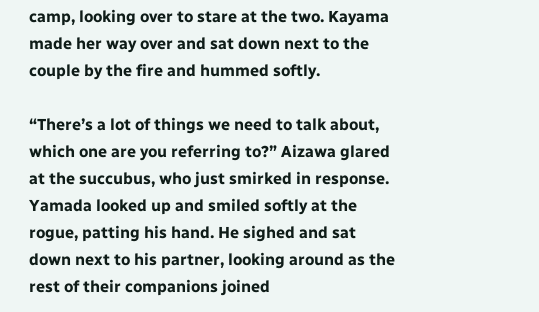camp, looking over to stare at the two. Kayama made her way over and sat down next to the couple by the fire and hummed softly.

“There’s a lot of things we need to talk about, which one are you referring to?” Aizawa glared at the succubus, who just smirked in response. Yamada looked up and smiled softly at the rogue, patting his hand. He sighed and sat down next to his partner, looking around as the rest of their companions joined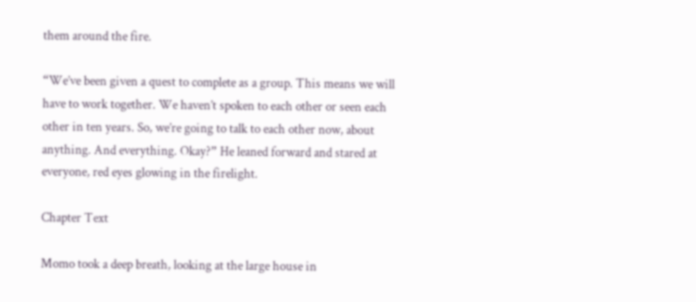them around the fire.

“We’ve been given a quest to complete as a group. This means we will have to work together. We haven’t spoken to each other or seen each other in ten years. So, we’re going to talk to each other now, about anything. And everything. Okay?” He leaned forward and stared at everyone, red eyes glowing in the firelight.

Chapter Text

Momo took a deep breath, looking at the large house in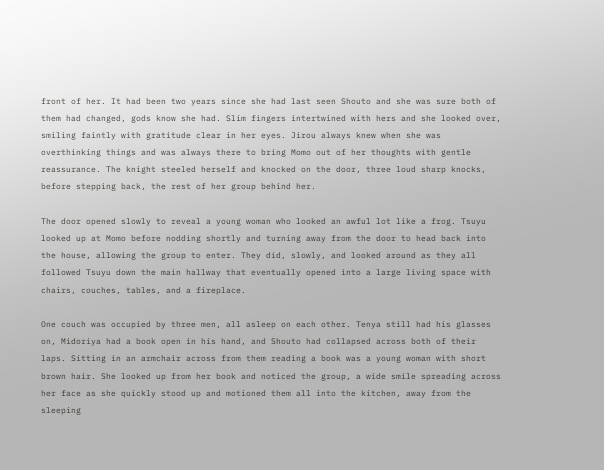front of her. It had been two years since she had last seen Shouto and she was sure both of them had changed, gods know she had. Slim fingers intertwined with hers and she looked over, smiling faintly with gratitude clear in her eyes. Jirou always knew when she was overthinking things and was always there to bring Momo out of her thoughts with gentle reassurance. The knight steeled herself and knocked on the door, three loud sharp knocks, before stepping back, the rest of her group behind her.

The door opened slowly to reveal a young woman who looked an awful lot like a frog. Tsuyu looked up at Momo before nodding shortly and turning away from the door to head back into the house, allowing the group to enter. They did, slowly, and looked around as they all followed Tsuyu down the main hallway that eventually opened into a large living space with chairs, couches, tables, and a fireplace.

One couch was occupied by three men, all asleep on each other. Tenya still had his glasses on, Midoriya had a book open in his hand, and Shouto had collapsed across both of their laps. Sitting in an armchair across from them reading a book was a young woman with short brown hair. She looked up from her book and noticed the group, a wide smile spreading across her face as she quickly stood up and motioned them all into the kitchen, away from the sleeping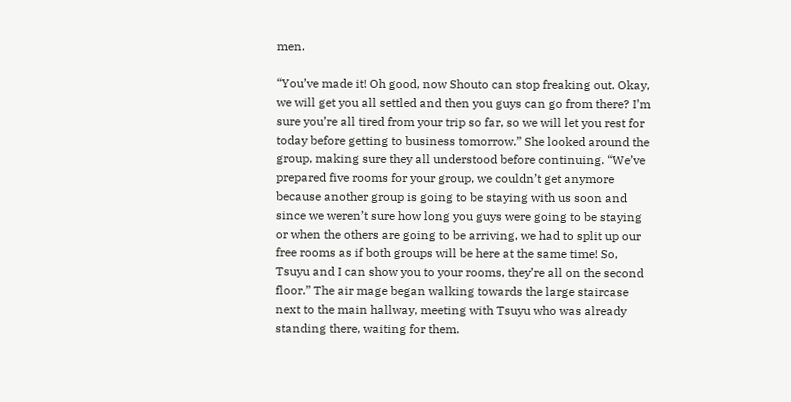men.

“You’ve made it! Oh good, now Shouto can stop freaking out. Okay, we will get you all settled and then you guys can go from there? I’m sure you’re all tired from your trip so far, so we will let you rest for today before getting to business tomorrow.” She looked around the group, making sure they all understood before continuing. “We’ve prepared five rooms for your group, we couldn’t get anymore because another group is going to be staying with us soon and since we weren’t sure how long you guys were going to be staying or when the others are going to be arriving, we had to split up our free rooms as if both groups will be here at the same time! So, Tsuyu and I can show you to your rooms, they’re all on the second floor.” The air mage began walking towards the large staircase next to the main hallway, meeting with Tsuyu who was already standing there, waiting for them.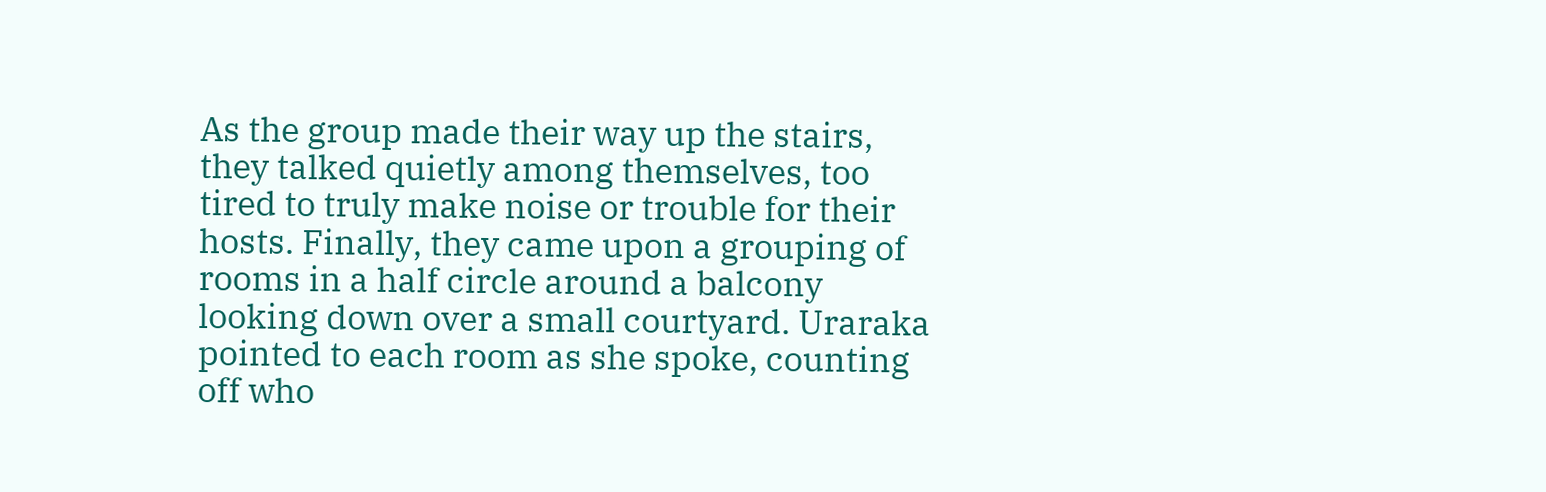As the group made their way up the stairs, they talked quietly among themselves, too tired to truly make noise or trouble for their hosts. Finally, they came upon a grouping of rooms in a half circle around a balcony looking down over a small courtyard. Uraraka pointed to each room as she spoke, counting off who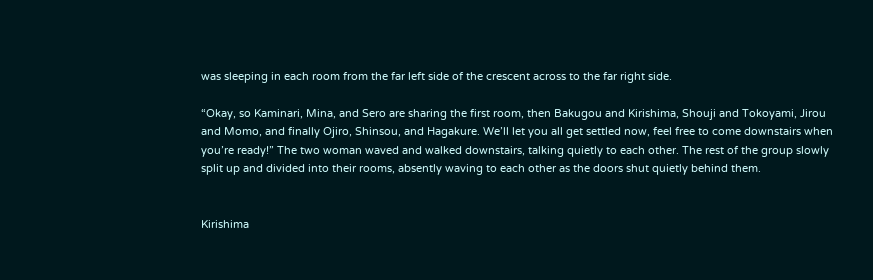was sleeping in each room from the far left side of the crescent across to the far right side.

“Okay, so Kaminari, Mina, and Sero are sharing the first room, then Bakugou and Kirishima, Shouji and Tokoyami, Jirou and Momo, and finally Ojiro, Shinsou, and Hagakure. We’ll let you all get settled now, feel free to come downstairs when you’re ready!” The two woman waved and walked downstairs, talking quietly to each other. The rest of the group slowly split up and divided into their rooms, absently waving to each other as the doors shut quietly behind them.


Kirishima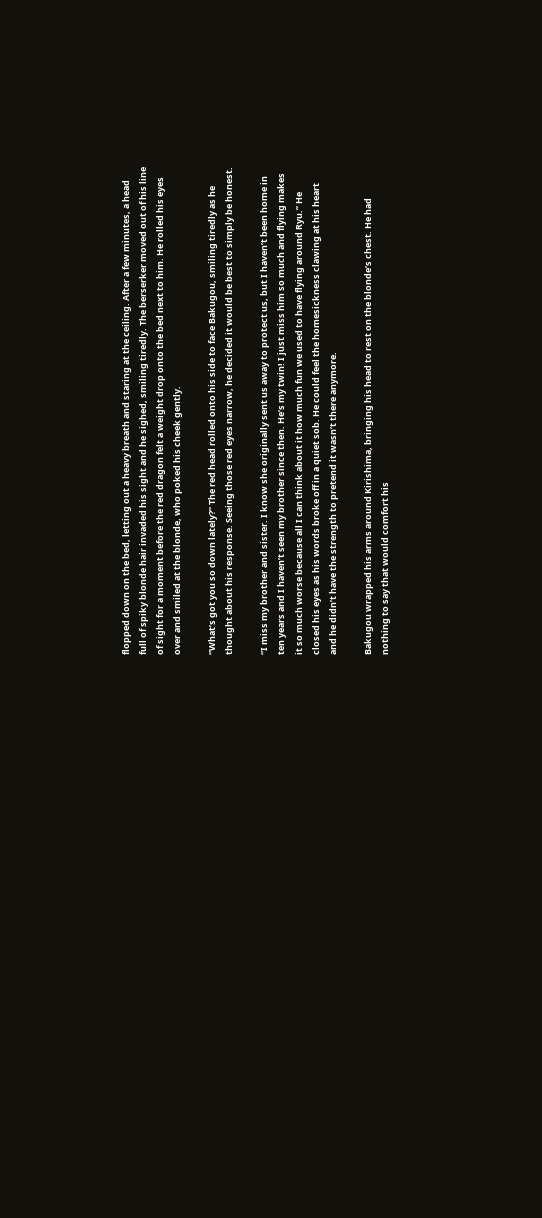flopped down on the bed, letting out a heavy breath and staring at the ceiling. After a few minutes, a head full of spiky blonde hair invaded his sight and he sighed, smiling tiredly. The berserker moved out of his line of sight for a moment before the red dragon felt a weight drop onto the bed next to him. He rolled his eyes over and smiled at the blonde, who poked his cheek gently.

“What’s got you so down lately?” The red head rolled onto his side to face Bakugou, smiling tiredly as he thought about his response. Seeing those red eyes narrow, he decided it would be best to simply be honest.

“I miss my brother and sister. I know she originally sent us away to protect us, but I haven’t been home in ten years and I haven’t seen my brother since then. He’s my twin! I just miss him so much and flying makes it so much worse because all I can think about it how much fun we used to have flying around Ryu.” He closed his eyes as his words broke off in a quiet sob. He could feel the homesickness clawing at his heart and he didn’t have the strength to pretend it wasn’t there anymore.

Bakugou wrapped his arms around Kirishima, bringing his head to rest on the blonde’s chest. He had nothing to say that would comfort his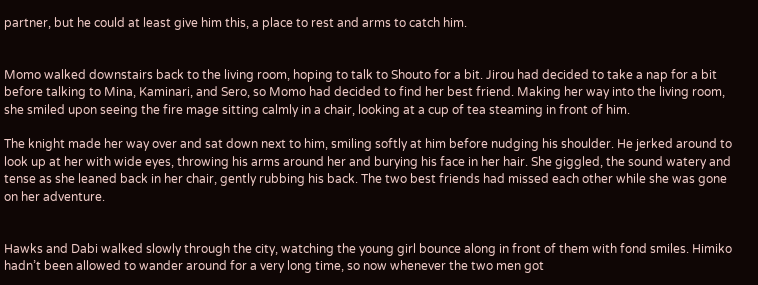partner, but he could at least give him this, a place to rest and arms to catch him.


Momo walked downstairs back to the living room, hoping to talk to Shouto for a bit. Jirou had decided to take a nap for a bit before talking to Mina, Kaminari, and Sero, so Momo had decided to find her best friend. Making her way into the living room, she smiled upon seeing the fire mage sitting calmly in a chair, looking at a cup of tea steaming in front of him.

The knight made her way over and sat down next to him, smiling softly at him before nudging his shoulder. He jerked around to look up at her with wide eyes, throwing his arms around her and burying his face in her hair. She giggled, the sound watery and tense as she leaned back in her chair, gently rubbing his back. The two best friends had missed each other while she was gone on her adventure.


Hawks and Dabi walked slowly through the city, watching the young girl bounce along in front of them with fond smiles. Himiko hadn’t been allowed to wander around for a very long time, so now whenever the two men got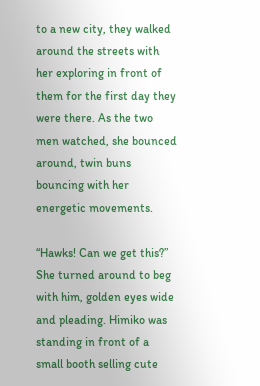to a new city, they walked around the streets with her exploring in front of them for the first day they were there. As the two men watched, she bounced around, twin buns bouncing with her energetic movements.

“Hawks! Can we get this?” She turned around to beg with him, golden eyes wide and pleading. Himiko was standing in front of a small booth selling cute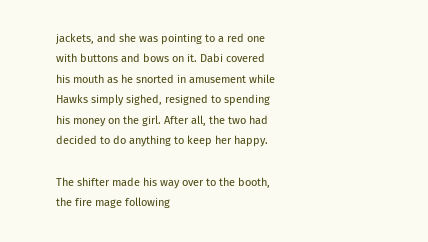jackets, and she was pointing to a red one with buttons and bows on it. Dabi covered his mouth as he snorted in amusement while Hawks simply sighed, resigned to spending his money on the girl. After all, the two had decided to do anything to keep her happy.

The shifter made his way over to the booth, the fire mage following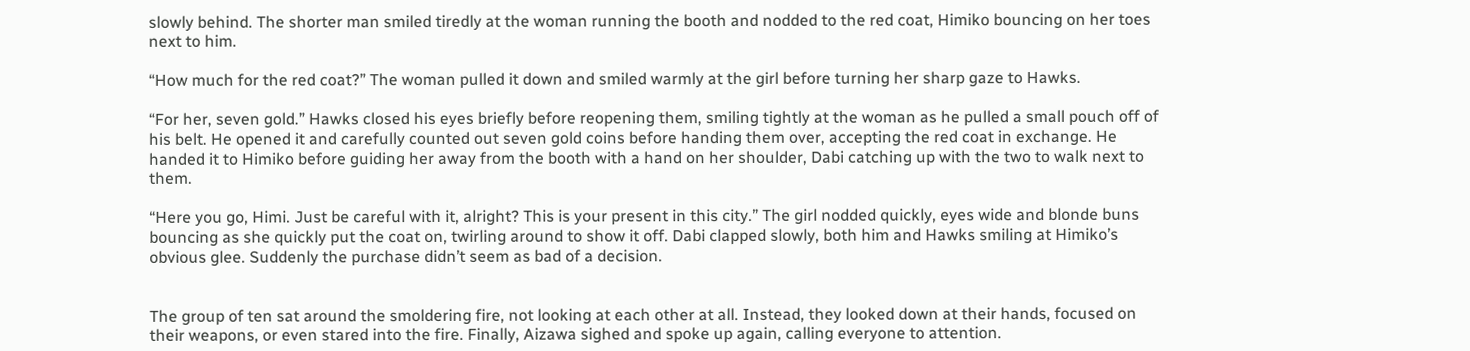slowly behind. The shorter man smiled tiredly at the woman running the booth and nodded to the red coat, Himiko bouncing on her toes next to him.

“How much for the red coat?” The woman pulled it down and smiled warmly at the girl before turning her sharp gaze to Hawks.

“For her, seven gold.” Hawks closed his eyes briefly before reopening them, smiling tightly at the woman as he pulled a small pouch off of his belt. He opened it and carefully counted out seven gold coins before handing them over, accepting the red coat in exchange. He handed it to Himiko before guiding her away from the booth with a hand on her shoulder, Dabi catching up with the two to walk next to them.

“Here you go, Himi. Just be careful with it, alright? This is your present in this city.” The girl nodded quickly, eyes wide and blonde buns bouncing as she quickly put the coat on, twirling around to show it off. Dabi clapped slowly, both him and Hawks smiling at Himiko’s obvious glee. Suddenly the purchase didn’t seem as bad of a decision.


The group of ten sat around the smoldering fire, not looking at each other at all. Instead, they looked down at their hands, focused on their weapons, or even stared into the fire. Finally, Aizawa sighed and spoke up again, calling everyone to attention.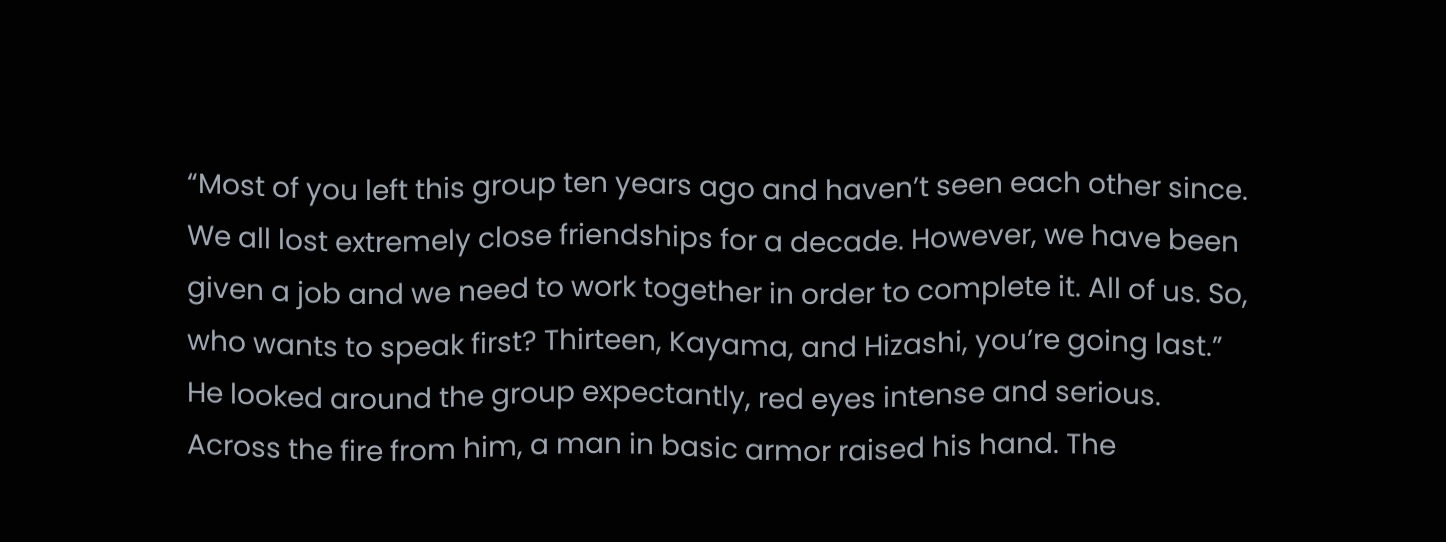“Most of you left this group ten years ago and haven’t seen each other since. We all lost extremely close friendships for a decade. However, we have been given a job and we need to work together in order to complete it. All of us. So, who wants to speak first? Thirteen, Kayama, and Hizashi, you’re going last.” He looked around the group expectantly, red eyes intense and serious. Across the fire from him, a man in basic armor raised his hand. The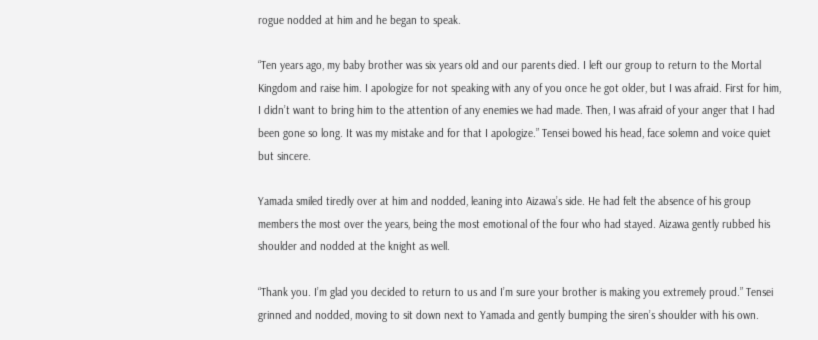rogue nodded at him and he began to speak.

“Ten years ago, my baby brother was six years old and our parents died. I left our group to return to the Mortal Kingdom and raise him. I apologize for not speaking with any of you once he got older, but I was afraid. First for him, I didn’t want to bring him to the attention of any enemies we had made. Then, I was afraid of your anger that I had been gone so long. It was my mistake and for that I apologize.” Tensei bowed his head, face solemn and voice quiet but sincere.

Yamada smiled tiredly over at him and nodded, leaning into Aizawa’s side. He had felt the absence of his group members the most over the years, being the most emotional of the four who had stayed. Aizawa gently rubbed his shoulder and nodded at the knight as well.

“Thank you. I’m glad you decided to return to us and I’m sure your brother is making you extremely proud.” Tensei grinned and nodded, moving to sit down next to Yamada and gently bumping the siren’s shoulder with his own.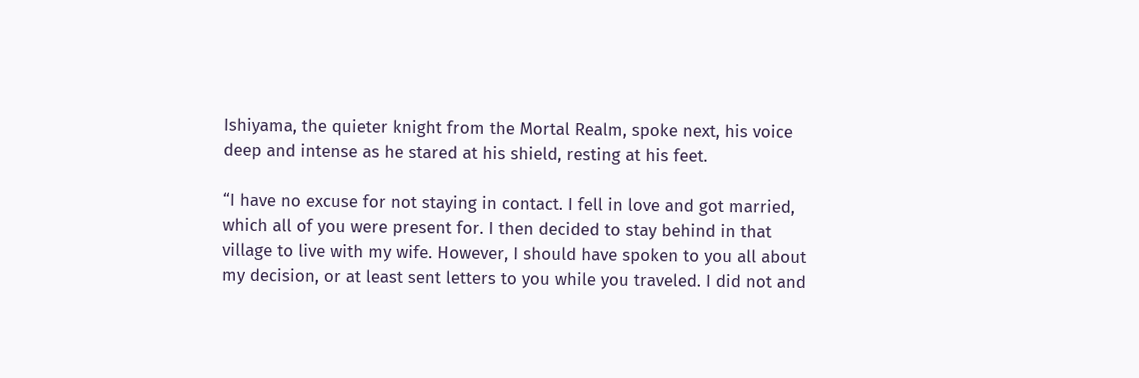Ishiyama, the quieter knight from the Mortal Realm, spoke next, his voice deep and intense as he stared at his shield, resting at his feet.

“I have no excuse for not staying in contact. I fell in love and got married, which all of you were present for. I then decided to stay behind in that village to live with my wife. However, I should have spoken to you all about my decision, or at least sent letters to you while you traveled. I did not and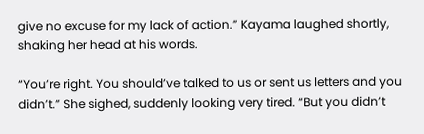give no excuse for my lack of action.” Kayama laughed shortly, shaking her head at his words.

“You’re right. You should’ve talked to us or sent us letters and you didn’t.” She sighed, suddenly looking very tired. “But you didn’t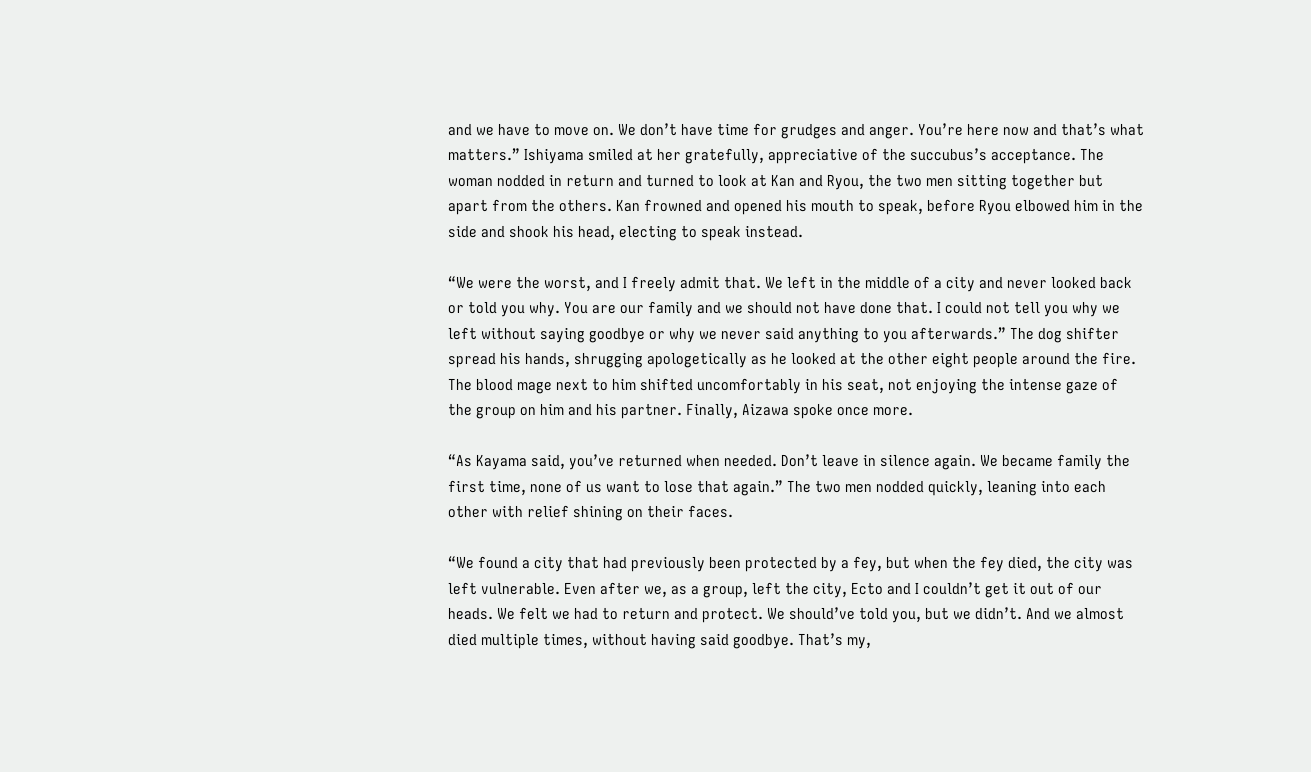and we have to move on. We don’t have time for grudges and anger. You’re here now and that’s what matters.” Ishiyama smiled at her gratefully, appreciative of the succubus’s acceptance. The woman nodded in return and turned to look at Kan and Ryou, the two men sitting together but apart from the others. Kan frowned and opened his mouth to speak, before Ryou elbowed him in the side and shook his head, electing to speak instead.

“We were the worst, and I freely admit that. We left in the middle of a city and never looked back or told you why. You are our family and we should not have done that. I could not tell you why we left without saying goodbye or why we never said anything to you afterwards.” The dog shifter spread his hands, shrugging apologetically as he looked at the other eight people around the fire. The blood mage next to him shifted uncomfortably in his seat, not enjoying the intense gaze of the group on him and his partner. Finally, Aizawa spoke once more.

“As Kayama said, you’ve returned when needed. Don’t leave in silence again. We became family the first time, none of us want to lose that again.” The two men nodded quickly, leaning into each other with relief shining on their faces.

“We found a city that had previously been protected by a fey, but when the fey died, the city was left vulnerable. Even after we, as a group, left the city, Ecto and I couldn’t get it out of our heads. We felt we had to return and protect. We should’ve told you, but we didn’t. And we almost died multiple times, without having said goodbye. That’s my,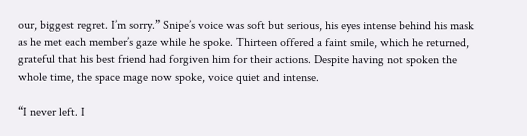our, biggest regret. I’m sorry.” Snipe’s voice was soft but serious, his eyes intense behind his mask as he met each member’s gaze while he spoke. Thirteen offered a faint smile, which he returned, grateful that his best friend had forgiven him for their actions. Despite having not spoken the whole time, the space mage now spoke, voice quiet and intense.

“I never left. I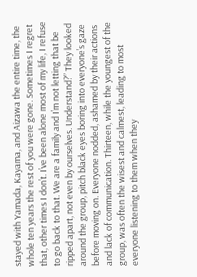stayed with Yamada, Kayama, and Aizawa the entire time, the whole ten years the rest of you were gone. Sometimes I regret that, other times I don’t. I’ve been alone most of my life, I refuse to go back to that. We are a family and I’m not letting that be ripped apart, not even by ourselves. Understand?” They looked around the group, pitch black eyes boring into everyone’s gaze before moving on. Everyone nodded, ashamed by their actions and lack of communication. Thirteen, while the youngest of the group, was often the wisest and calmest, leading to most everyone listening to them when they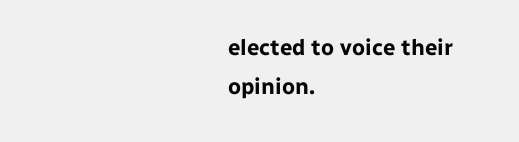elected to voice their opinion.